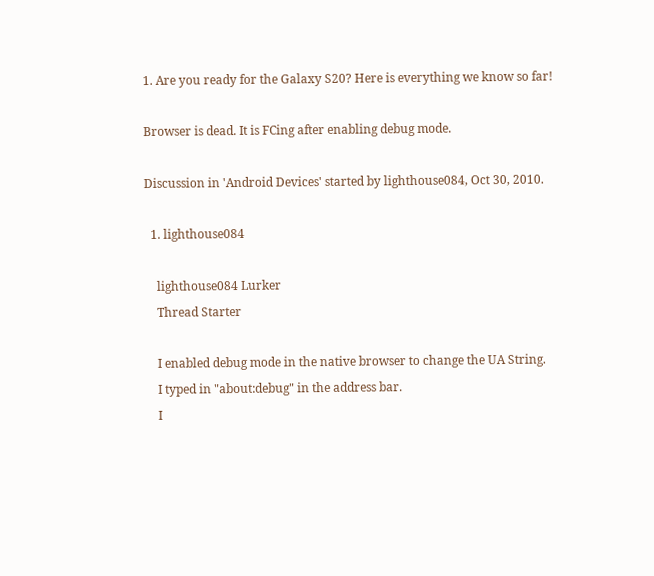1. Are you ready for the Galaxy S20? Here is everything we know so far!

Browser is dead. It is FCing after enabling debug mode.

Discussion in 'Android Devices' started by lighthouse084, Oct 30, 2010.

  1. lighthouse084

    lighthouse084 Lurker
    Thread Starter

    I enabled debug mode in the native browser to change the UA String.
    I typed in "about:debug" in the address bar.
    I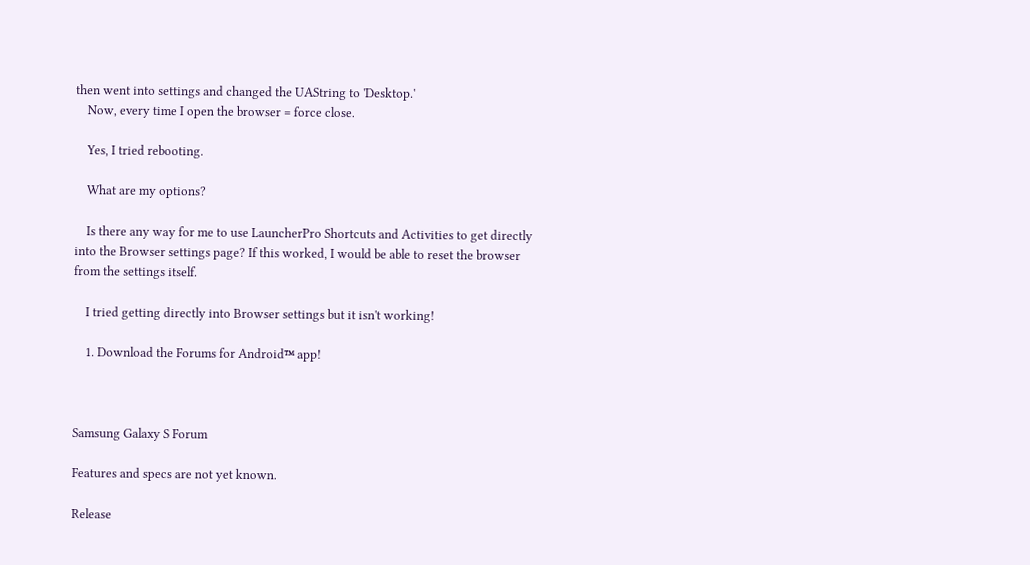then went into settings and changed the UAString to 'Desktop.'
    Now, every time I open the browser = force close.

    Yes, I tried rebooting.

    What are my options?

    Is there any way for me to use LauncherPro Shortcuts and Activities to get directly into the Browser settings page? If this worked, I would be able to reset the browser from the settings itself.

    I tried getting directly into Browser settings but it isn't working!

    1. Download the Forums for Android™ app!



Samsung Galaxy S Forum

Features and specs are not yet known.

Release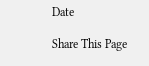Date

Share This Page